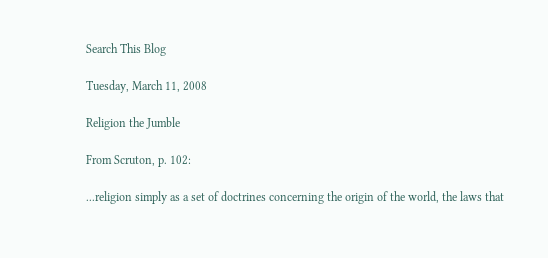Search This Blog

Tuesday, March 11, 2008

Religion the Jumble

From Scruton, p. 102:

...religion simply as a set of doctrines concerning the origin of the world, the laws that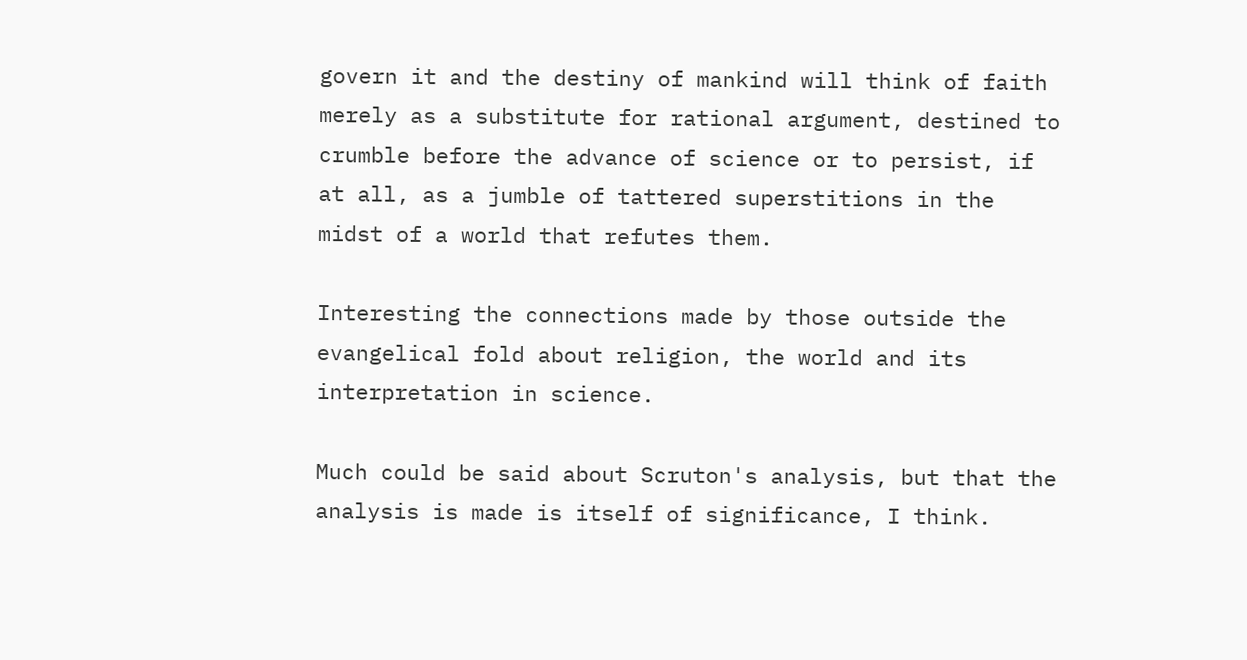govern it and the destiny of mankind will think of faith merely as a substitute for rational argument, destined to crumble before the advance of science or to persist, if at all, as a jumble of tattered superstitions in the midst of a world that refutes them.

Interesting the connections made by those outside the evangelical fold about religion, the world and its interpretation in science.

Much could be said about Scruton's analysis, but that the analysis is made is itself of significance, I think.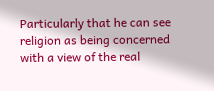Particularly that he can see religion as being concerned with a view of the real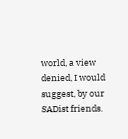world, a view denied, I would suggest, by our SADist friends.